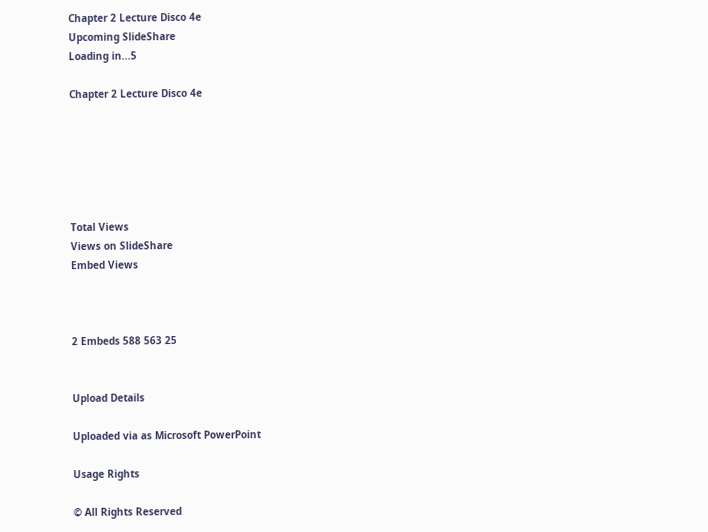Chapter 2 Lecture Disco 4e
Upcoming SlideShare
Loading in...5

Chapter 2 Lecture Disco 4e






Total Views
Views on SlideShare
Embed Views



2 Embeds 588 563 25


Upload Details

Uploaded via as Microsoft PowerPoint

Usage Rights

© All Rights Reserved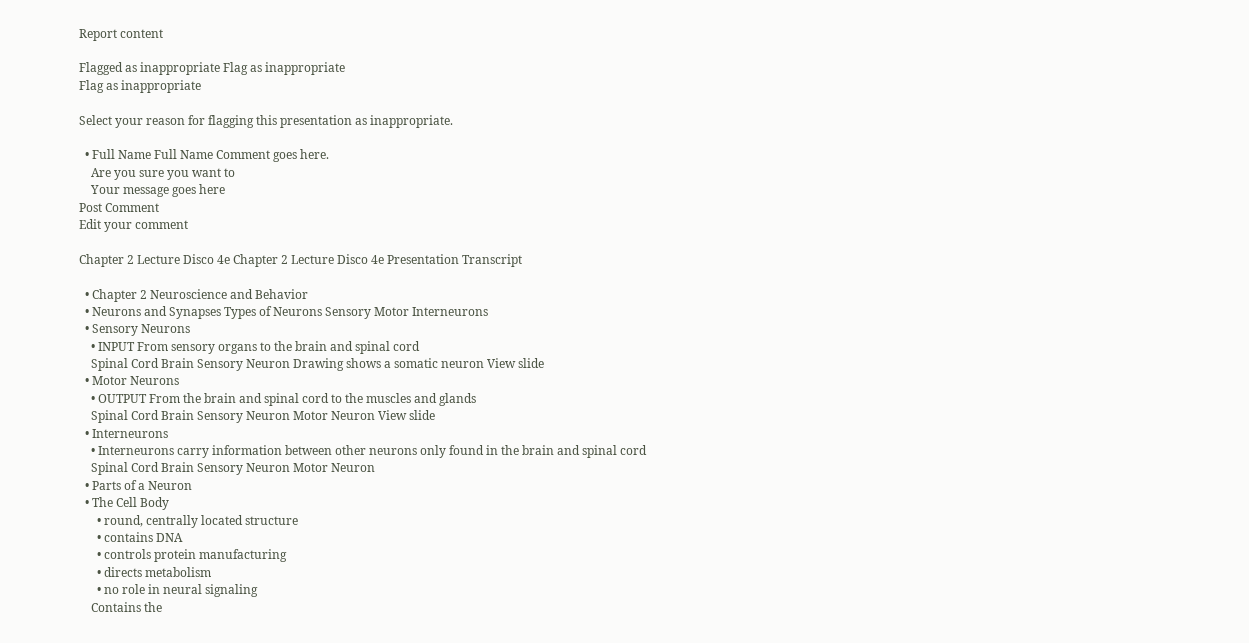Report content

Flagged as inappropriate Flag as inappropriate
Flag as inappropriate

Select your reason for flagging this presentation as inappropriate.

  • Full Name Full Name Comment goes here.
    Are you sure you want to
    Your message goes here
Post Comment
Edit your comment

Chapter 2 Lecture Disco 4e Chapter 2 Lecture Disco 4e Presentation Transcript

  • Chapter 2 Neuroscience and Behavior
  • Neurons and Synapses Types of Neurons Sensory Motor Interneurons
  • Sensory Neurons
    • INPUT From sensory organs to the brain and spinal cord
    Spinal Cord Brain Sensory Neuron Drawing shows a somatic neuron View slide
  • Motor Neurons
    • OUTPUT From the brain and spinal cord to the muscles and glands
    Spinal Cord Brain Sensory Neuron Motor Neuron View slide
  • Interneurons
    • Interneurons carry information between other neurons only found in the brain and spinal cord
    Spinal Cord Brain Sensory Neuron Motor Neuron
  • Parts of a Neuron
  • The Cell Body
      • round, centrally located structure
      • contains DNA
      • controls protein manufacturing
      • directs metabolism
      • no role in neural signaling
    Contains the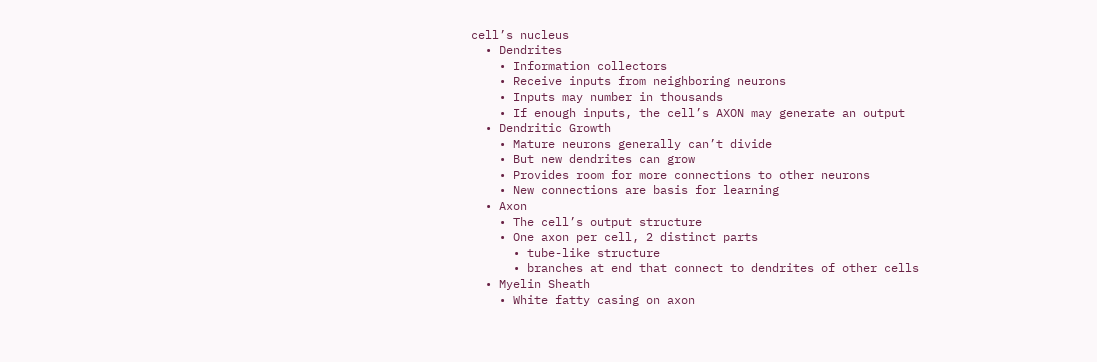cell’s nucleus
  • Dendrites
    • Information collectors
    • Receive inputs from neighboring neurons
    • Inputs may number in thousands
    • If enough inputs, the cell’s AXON may generate an output
  • Dendritic Growth
    • Mature neurons generally can’t divide
    • But new dendrites can grow
    • Provides room for more connections to other neurons
    • New connections are basis for learning
  • Axon
    • The cell’s output structure
    • One axon per cell, 2 distinct parts
      • tube-like structure
      • branches at end that connect to dendrites of other cells
  • Myelin Sheath
    • White fatty casing on axon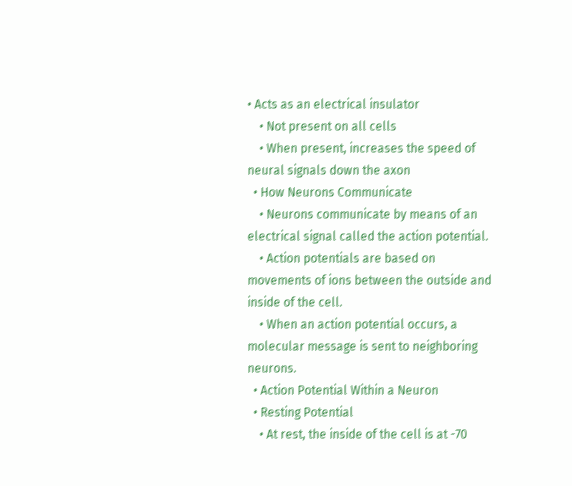• Acts as an electrical insulator
    • Not present on all cells
    • When present, increases the speed of neural signals down the axon
  • How Neurons Communicate
    • Neurons communicate by means of an electrical signal called the action potential.
    • Action potentials are based on movements of ions between the outside and inside of the cell.
    • When an action potential occurs, a molecular message is sent to neighboring neurons.
  • Action Potential Within a Neuron
  • Resting Potential
    • At rest, the inside of the cell is at -70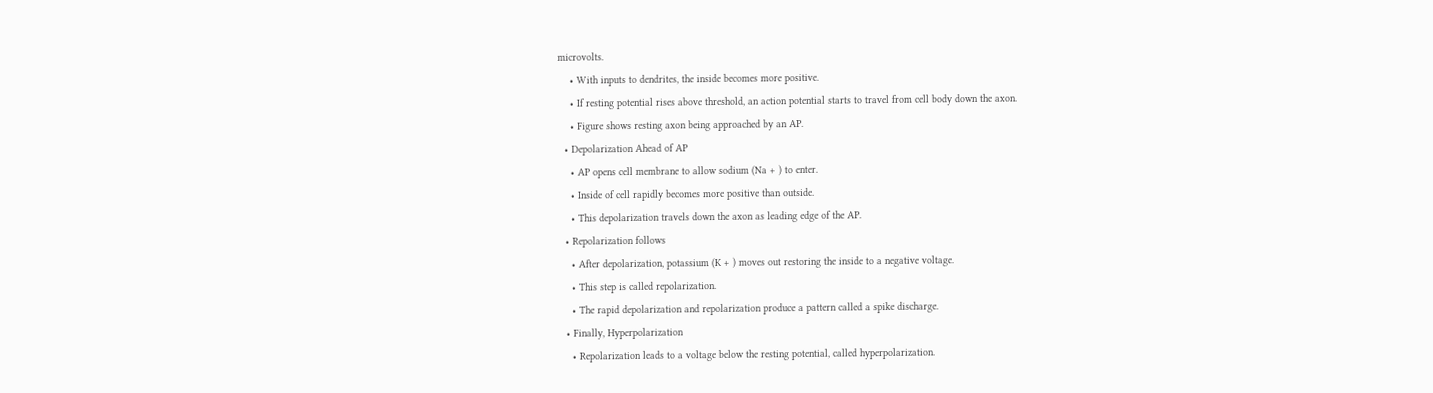microvolts.
    • With inputs to dendrites, the inside becomes more positive.
    • If resting potential rises above threshold, an action potential starts to travel from cell body down the axon.
    • Figure shows resting axon being approached by an AP.
  • Depolarization Ahead of AP
    • AP opens cell membrane to allow sodium (Na + ) to enter.
    • Inside of cell rapidly becomes more positive than outside.
    • This depolarization travels down the axon as leading edge of the AP.
  • Repolarization follows
    • After depolarization, potassium (K + ) moves out restoring the inside to a negative voltage.
    • This step is called repolarization.
    • The rapid depolarization and repolarization produce a pattern called a spike discharge.
  • Finally, Hyperpolarization
    • Repolarization leads to a voltage below the resting potential, called hyperpolarization.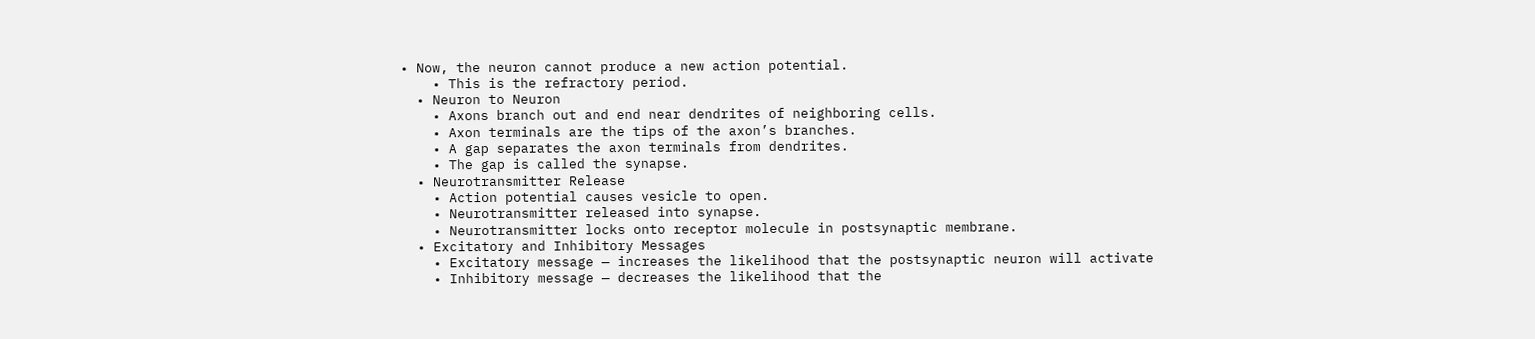• Now, the neuron cannot produce a new action potential.
    • This is the refractory period.
  • Neuron to Neuron
    • Axons branch out and end near dendrites of neighboring cells.
    • Axon terminals are the tips of the axon’s branches.
    • A gap separates the axon terminals from dendrites.
    • The gap is called the synapse.
  • Neurotransmitter Release
    • Action potential causes vesicle to open.
    • Neurotransmitter released into synapse.
    • Neurotransmitter locks onto receptor molecule in postsynaptic membrane.
  • Excitatory and Inhibitory Messages
    • Excitatory message — increases the likelihood that the postsynaptic neuron will activate
    • Inhibitory message — decreases the likelihood that the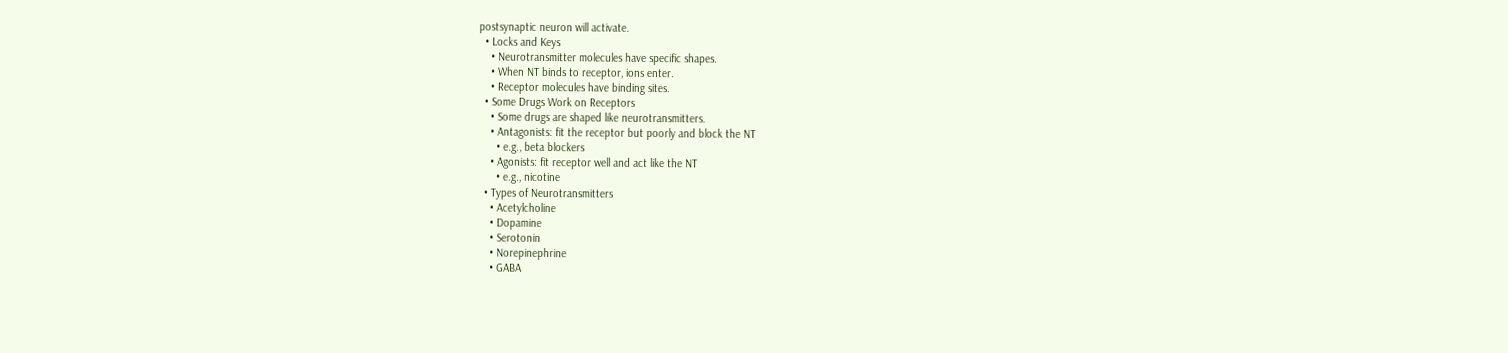postsynaptic neuron will activate.
  • Locks and Keys
    • Neurotransmitter molecules have specific shapes.
    • When NT binds to receptor, ions enter.
    • Receptor molecules have binding sites.
  • Some Drugs Work on Receptors
    • Some drugs are shaped like neurotransmitters.
    • Antagonists: fit the receptor but poorly and block the NT
      • e.g., beta blockers
    • Agonists: fit receptor well and act like the NT
      • e.g., nicotine
  • Types of Neurotransmitters
    • Acetylcholine
    • Dopamine
    • Serotonin
    • Norepinephrine
    • GABA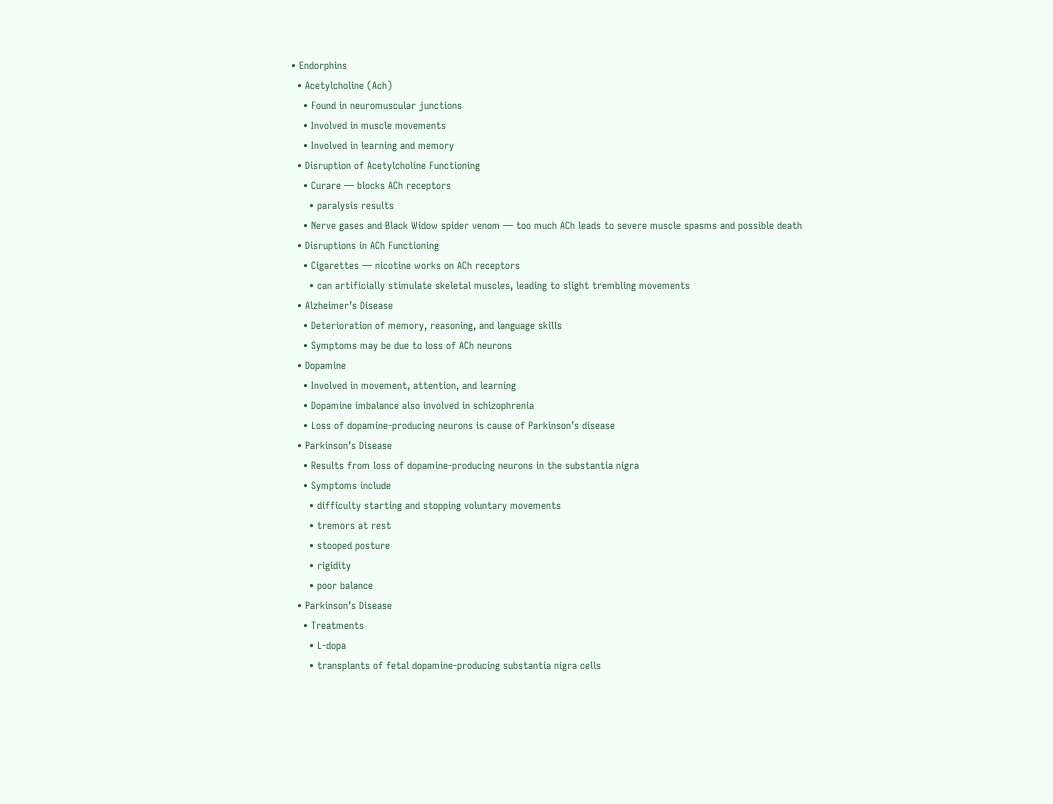• Endorphins
  • Acetylcholine (Ach)
    • Found in neuromuscular junctions
    • Involved in muscle movements
    • Involved in learning and memory
  • Disruption of Acetylcholine Functioning
    • Curare — blocks ACh receptors
      • paralysis results
    • Nerve gases and Black Widow spider venom — too much ACh leads to severe muscle spasms and possible death
  • Disruptions in ACh Functioning
    • Cigarettes — nicotine works on ACh receptors
      • can artificially stimulate skeletal muscles, leading to slight trembling movements
  • Alzheimer’s Disease
    • Deterioration of memory, reasoning, and language skills
    • Symptoms may be due to loss of ACh neurons
  • Dopamine
    • Involved in movement, attention, and learning
    • Dopamine imbalance also involved in schizophrenia
    • Loss of dopamine-producing neurons is cause of Parkinson’s disease
  • Parkinson’s Disease
    • Results from loss of dopamine-producing neurons in the substantia nigra
    • Symptoms include
      • difficulty starting and stopping voluntary movements
      • tremors at rest
      • stooped posture
      • rigidity
      • poor balance
  • Parkinson’s Disease
    • Treatments
      • L-dopa
      • transplants of fetal dopamine-producing substantia nigra cells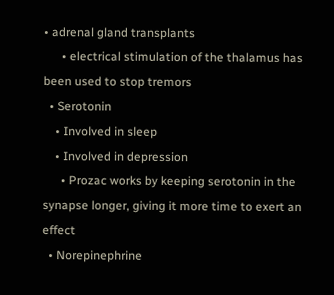• adrenal gland transplants
      • electrical stimulation of the thalamus has been used to stop tremors
  • Serotonin
    • Involved in sleep
    • Involved in depression
      • Prozac works by keeping serotonin in the synapse longer, giving it more time to exert an effect
  • Norepinephrine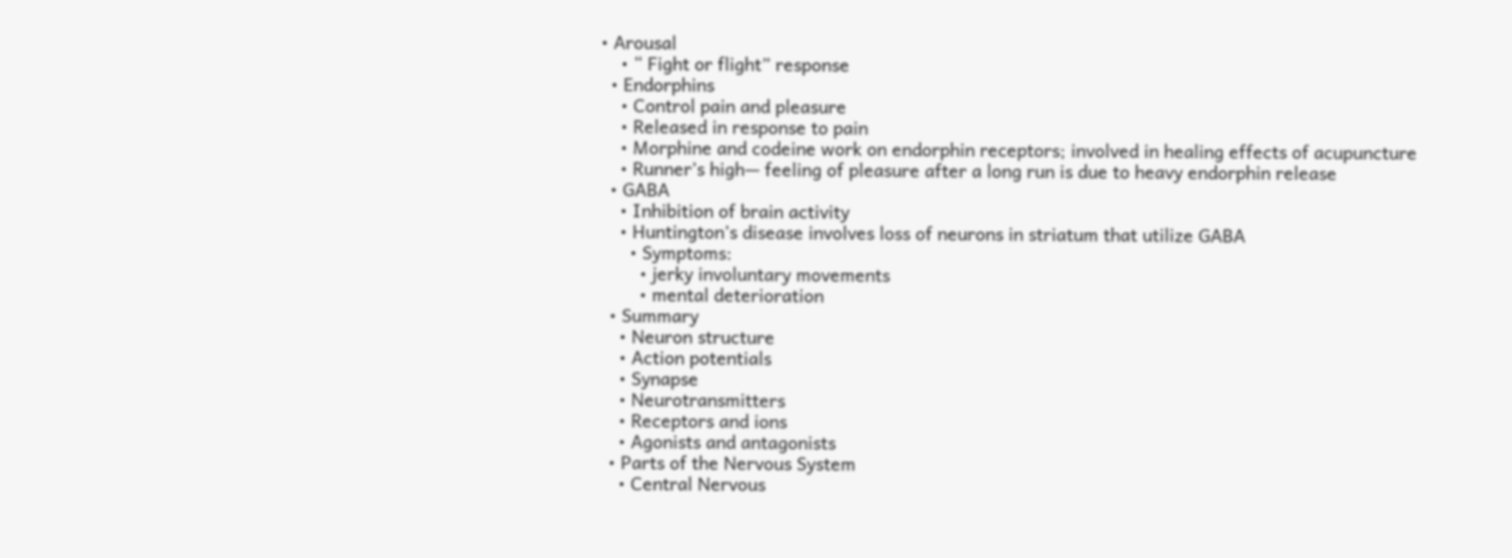• Arousal
    • “ Fight or flight” response
  • Endorphins
    • Control pain and pleasure
    • Released in response to pain
    • Morphine and codeine work on endorphin receptors; involved in healing effects of acupuncture
    • Runner’s high— feeling of pleasure after a long run is due to heavy endorphin release
  • GABA
    • Inhibition of brain activity
    • Huntington’s disease involves loss of neurons in striatum that utilize GABA
      • Symptoms:
        • jerky involuntary movements
        • mental deterioration
  • Summary
    • Neuron structure
    • Action potentials
    • Synapse
    • Neurotransmitters
    • Receptors and ions
    • Agonists and antagonists
  • Parts of the Nervous System
    • Central Nervous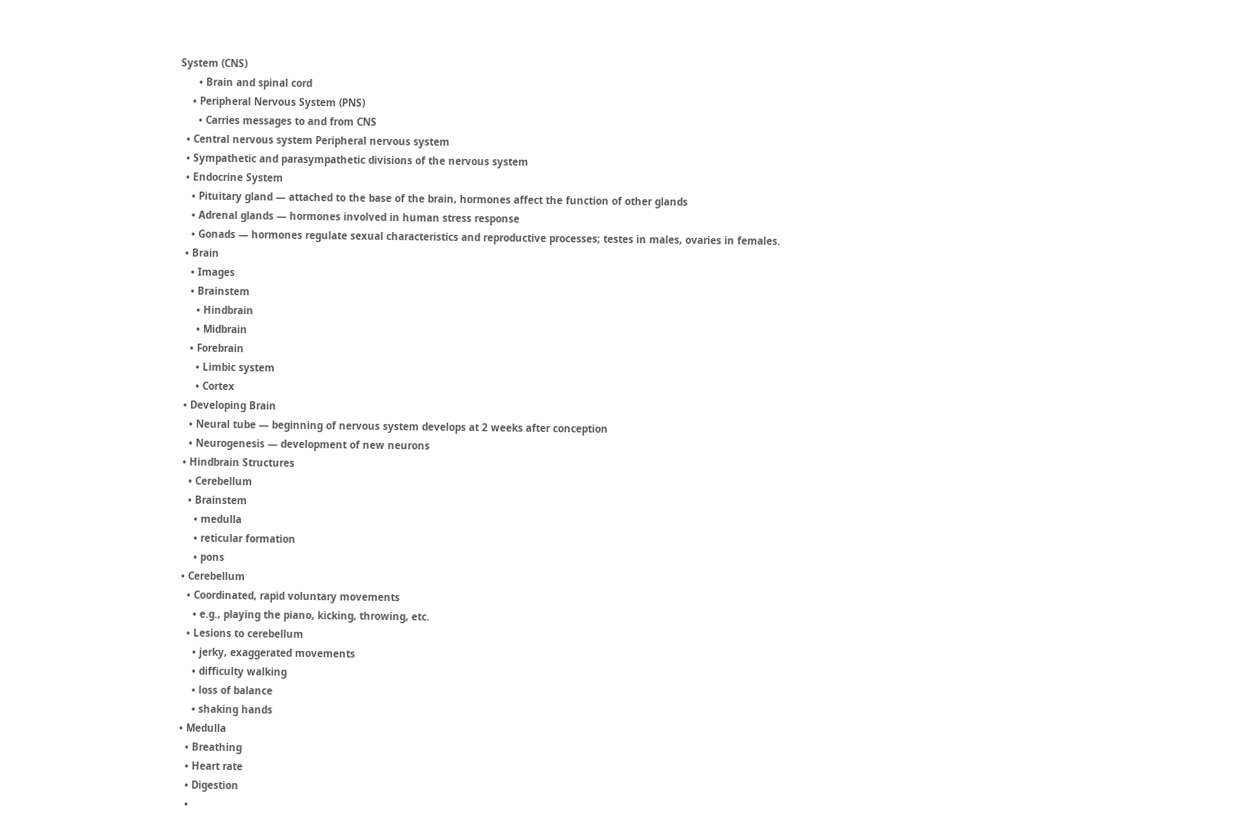System (CNS)
      • Brain and spinal cord
    • Peripheral Nervous System (PNS)
      • Carries messages to and from CNS
  • Central nervous system Peripheral nervous system
  • Sympathetic and parasympathetic divisions of the nervous system
  • Endocrine System
    • Pituitary gland — attached to the base of the brain, hormones affect the function of other glands
    • Adrenal glands — hormones involved in human stress response
    • Gonads — hormones regulate sexual characteristics and reproductive processes; testes in males, ovaries in females.
  • Brain
    • Images
    • Brainstem
      • Hindbrain
      • Midbrain
    • Forebrain
      • Limbic system
      • Cortex
  • Developing Brain
    • Neural tube — beginning of nervous system develops at 2 weeks after conception
    • Neurogenesis — development of new neurons
  • Hindbrain Structures
    • Cerebellum
    • Brainstem
      • medulla
      • reticular formation
      • pons
  • Cerebellum
    • Coordinated, rapid voluntary movements
      • e.g., playing the piano, kicking, throwing, etc.
    • Lesions to cerebellum
      • jerky, exaggerated movements
      • difficulty walking
      • loss of balance
      • shaking hands
  • Medulla
    • Breathing
    • Heart rate
    • Digestion
    •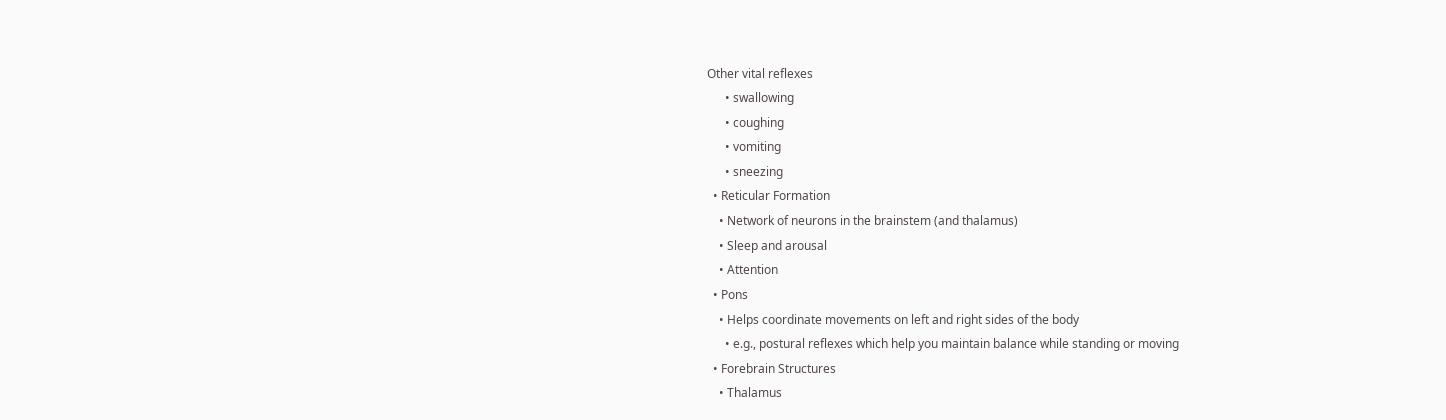Other vital reflexes
      • swallowing
      • coughing
      • vomiting
      • sneezing
  • Reticular Formation
    • Network of neurons in the brainstem (and thalamus)
    • Sleep and arousal
    • Attention
  • Pons
    • Helps coordinate movements on left and right sides of the body
      • e.g., postural reflexes which help you maintain balance while standing or moving
  • Forebrain Structures
    • Thalamus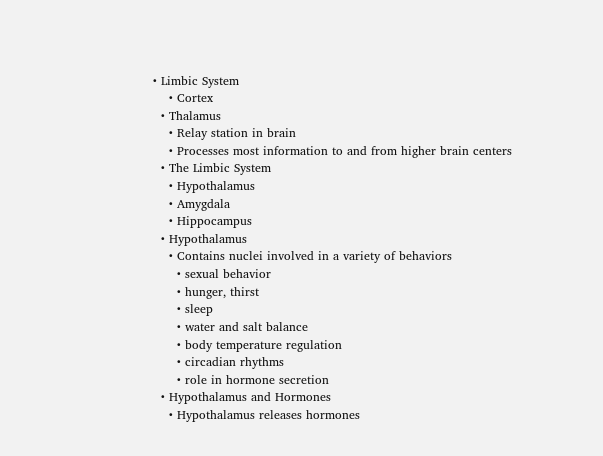• Limbic System
    • Cortex
  • Thalamus
    • Relay station in brain
    • Processes most information to and from higher brain centers
  • The Limbic System
    • Hypothalamus
    • Amygdala
    • Hippocampus
  • Hypothalamus
    • Contains nuclei involved in a variety of behaviors
      • sexual behavior
      • hunger, thirst
      • sleep
      • water and salt balance
      • body temperature regulation
      • circadian rhythms
      • role in hormone secretion
  • Hypothalamus and Hormones
    • Hypothalamus releases hormones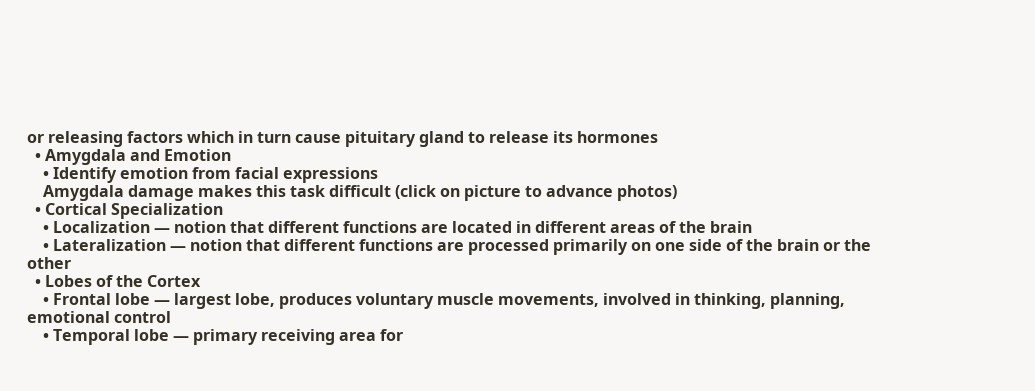or releasing factors which in turn cause pituitary gland to release its hormones
  • Amygdala and Emotion
    • Identify emotion from facial expressions
    Amygdala damage makes this task difficult (click on picture to advance photos)
  • Cortical Specialization
    • Localization — notion that different functions are located in different areas of the brain
    • Lateralization — notion that different functions are processed primarily on one side of the brain or the other
  • Lobes of the Cortex
    • Frontal lobe — largest lobe, produces voluntary muscle movements, involved in thinking, planning, emotional control
    • Temporal lobe — primary receiving area for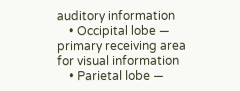auditory information
    • Occipital lobe — primary receiving area for visual information
    • Parietal lobe —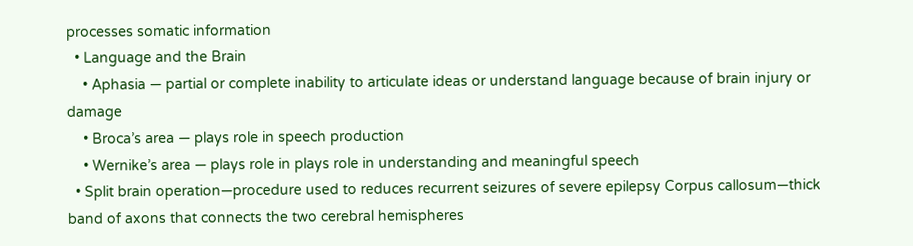processes somatic information
  • Language and the Brain
    • Aphasia — partial or complete inability to articulate ideas or understand language because of brain injury or damage
    • Broca’s area — plays role in speech production
    • Wernike’s area — plays role in plays role in understanding and meaningful speech
  • Split brain operation—procedure used to reduces recurrent seizures of severe epilepsy Corpus callosum—thick band of axons that connects the two cerebral hemispheres